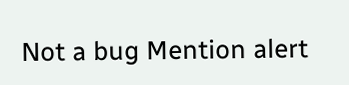Not a bug Mention alert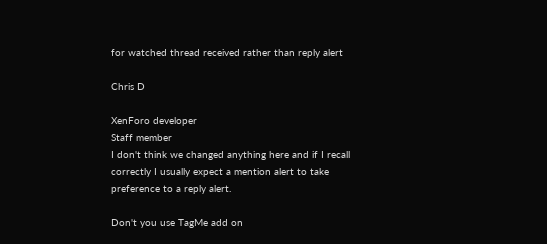for watched thread received rather than reply alert

Chris D

XenForo developer
Staff member
I don't think we changed anything here and if I recall correctly I usually expect a mention alert to take preference to a reply alert.

Don't you use TagMe add on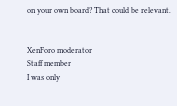on your own board? That could be relevant.


XenForo moderator
Staff member
I was only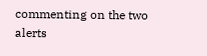commenting on the two alerts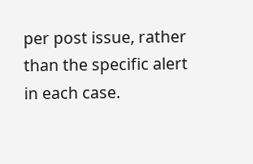per post issue, rather than the specific alert in each case.